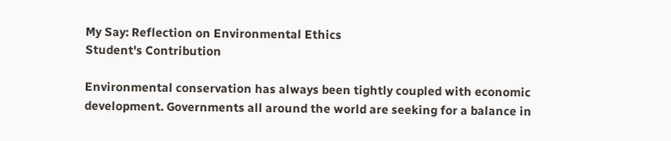My Say: Reflection on Environmental Ethics
Student's Contribution

Environmental conservation has always been tightly coupled with economic development. Governments all around the world are seeking for a balance in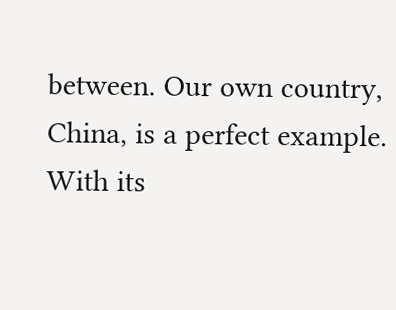between. Our own country, China, is a perfect example. With its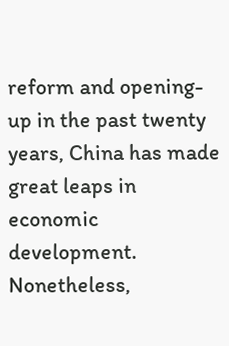reform and opening-up in the past twenty years, China has made great leaps in economic development. Nonetheless,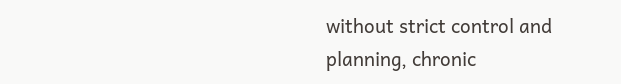without strict control and planning, chronic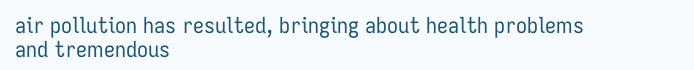air pollution has resulted, bringing about health problems and tremendous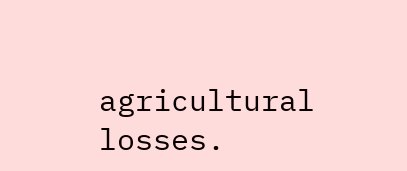agricultural losses.